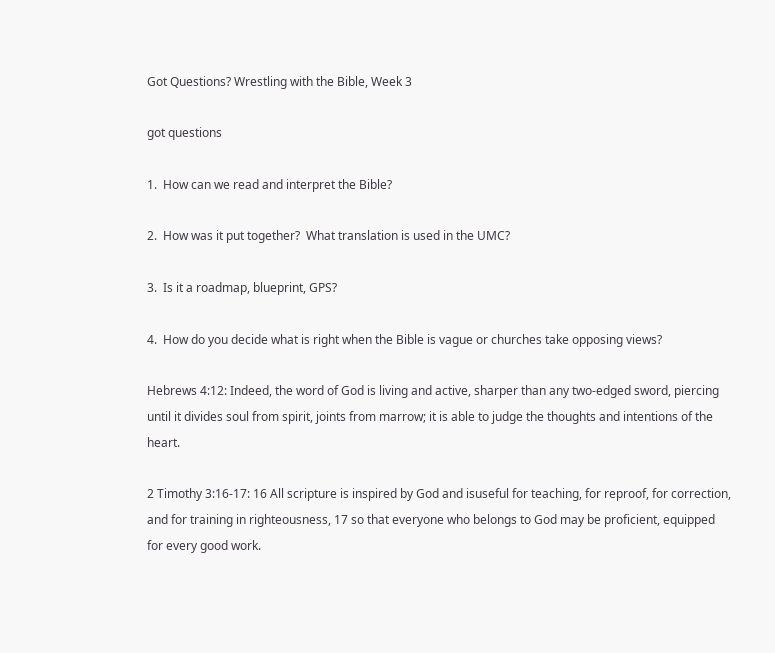Got Questions? Wrestling with the Bible, Week 3

got questions

1.  How can we read and interpret the Bible?

2.  How was it put together?  What translation is used in the UMC?

3.  Is it a roadmap, blueprint, GPS?

4.  How do you decide what is right when the Bible is vague or churches take opposing views?

Hebrews 4:12: Indeed, the word of God is living and active, sharper than any two-edged sword, piercing until it divides soul from spirit, joints from marrow; it is able to judge the thoughts and intentions of the heart.

2 Timothy 3:16-17: 16 All scripture is inspired by God and isuseful for teaching, for reproof, for correction, and for training in righteousness, 17 so that everyone who belongs to God may be proficient, equipped for every good work.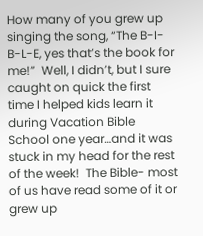How many of you grew up singing the song, “The B-I-B-L-E, yes that’s the book for me!”  Well, I didn’t, but I sure caught on quick the first time I helped kids learn it during Vacation Bible School one year…and it was stuck in my head for the rest of the week!  The Bible- most of us have read some of it or grew up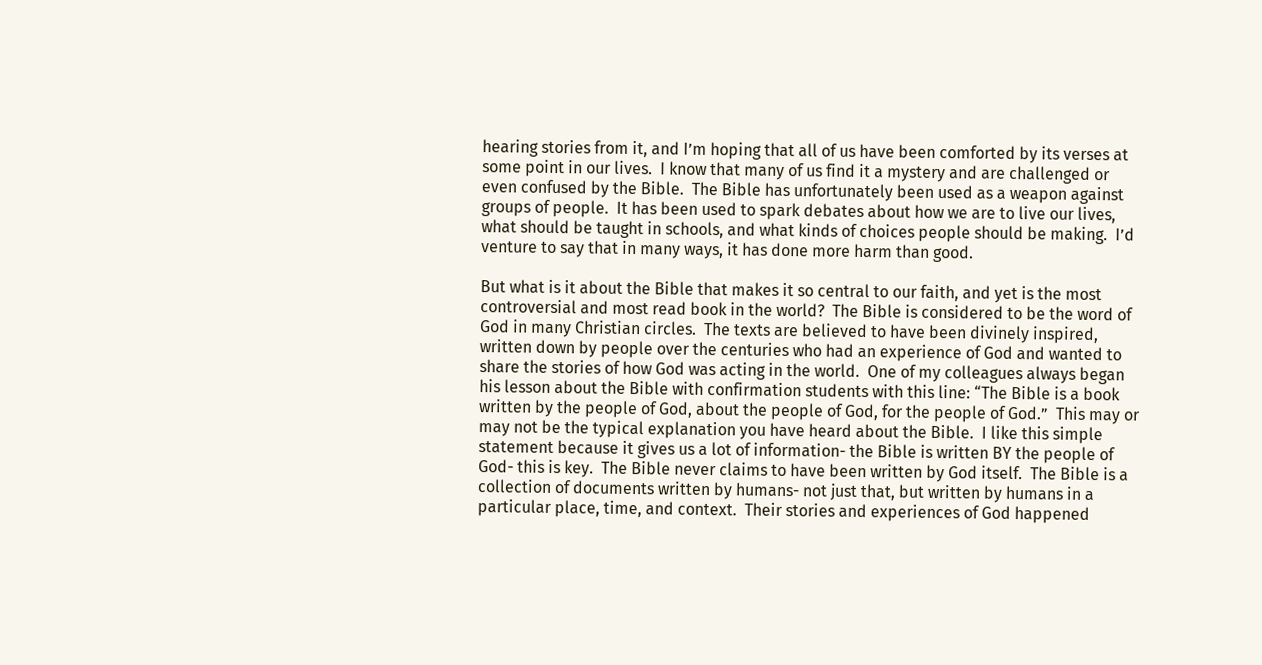hearing stories from it, and I’m hoping that all of us have been comforted by its verses at some point in our lives.  I know that many of us find it a mystery and are challenged or even confused by the Bible.  The Bible has unfortunately been used as a weapon against groups of people.  It has been used to spark debates about how we are to live our lives, what should be taught in schools, and what kinds of choices people should be making.  I’d venture to say that in many ways, it has done more harm than good.

But what is it about the Bible that makes it so central to our faith, and yet is the most controversial and most read book in the world?  The Bible is considered to be the word of God in many Christian circles.  The texts are believed to have been divinely inspired, written down by people over the centuries who had an experience of God and wanted to share the stories of how God was acting in the world.  One of my colleagues always began his lesson about the Bible with confirmation students with this line: “The Bible is a book written by the people of God, about the people of God, for the people of God.”  This may or may not be the typical explanation you have heard about the Bible.  I like this simple statement because it gives us a lot of information- the Bible is written BY the people of God- this is key.  The Bible never claims to have been written by God itself.  The Bible is a collection of documents written by humans- not just that, but written by humans in a particular place, time, and context.  Their stories and experiences of God happened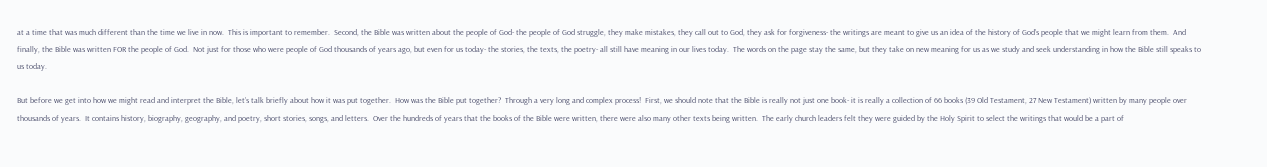at a time that was much different than the time we live in now.  This is important to remember.  Second, the Bible was written about the people of God- the people of God struggle, they make mistakes, they call out to God, they ask for forgiveness- the writings are meant to give us an idea of the history of God’s people that we might learn from them.  And finally, the Bible was written FOR the people of God.  Not just for those who were people of God thousands of years ago, but even for us today- the stories, the texts, the poetry- all still have meaning in our lives today.  The words on the page stay the same, but they take on new meaning for us as we study and seek understanding in how the Bible still speaks to us today.

But before we get into how we might read and interpret the Bible, let’s talk briefly about how it was put together.  How was the Bible put together?  Through a very long and complex process!  First, we should note that the Bible is really not just one book- it is really a collection of 66 books (39 Old Testament, 27 New Testament) written by many people over thousands of years.  It contains history, biography, geography, and poetry, short stories, songs, and letters.  Over the hundreds of years that the books of the Bible were written, there were also many other texts being written.  The early church leaders felt they were guided by the Holy Spirit to select the writings that would be a part of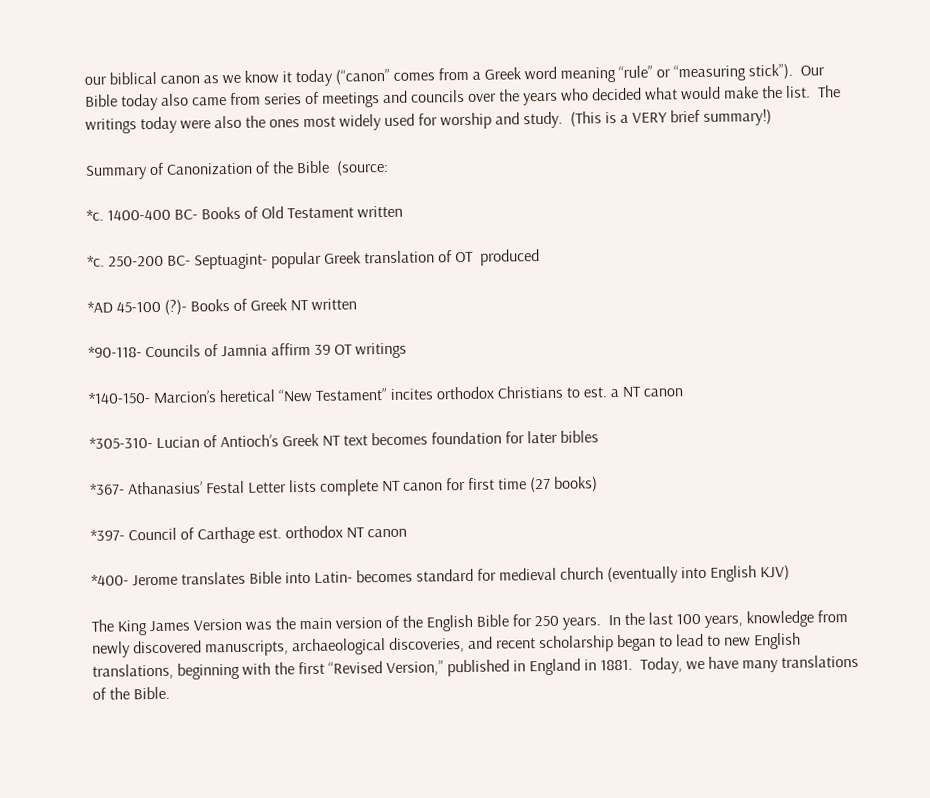our biblical canon as we know it today (“canon” comes from a Greek word meaning “rule” or “measuring stick”).  Our Bible today also came from series of meetings and councils over the years who decided what would make the list.  The writings today were also the ones most widely used for worship and study.  (This is a VERY brief summary!)

Summary of Canonization of the Bible  (source:

*c. 1400-400 BC- Books of Old Testament written

*c. 250-200 BC- Septuagint- popular Greek translation of OT  produced

*AD 45-100 (?)- Books of Greek NT written

*90-118- Councils of Jamnia affirm 39 OT writings

*140-150- Marcion’s heretical “New Testament” incites orthodox Christians to est. a NT canon

*305-310- Lucian of Antioch’s Greek NT text becomes foundation for later bibles

*367- Athanasius’ Festal Letter lists complete NT canon for first time (27 books)

*397- Council of Carthage est. orthodox NT canon

*400- Jerome translates Bible into Latin- becomes standard for medieval church (eventually into English KJV)

The King James Version was the main version of the English Bible for 250 years.  In the last 100 years, knowledge from newly discovered manuscripts, archaeological discoveries, and recent scholarship began to lead to new English translations, beginning with the first “Revised Version,” published in England in 1881.  Today, we have many translations of the Bible.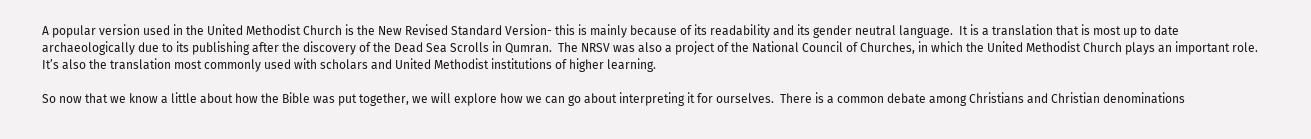A popular version used in the United Methodist Church is the New Revised Standard Version- this is mainly because of its readability and its gender neutral language.  It is a translation that is most up to date archaeologically due to its publishing after the discovery of the Dead Sea Scrolls in Qumran.  The NRSV was also a project of the National Council of Churches, in which the United Methodist Church plays an important role.  It’s also the translation most commonly used with scholars and United Methodist institutions of higher learning.

So now that we know a little about how the Bible was put together, we will explore how we can go about interpreting it for ourselves.  There is a common debate among Christians and Christian denominations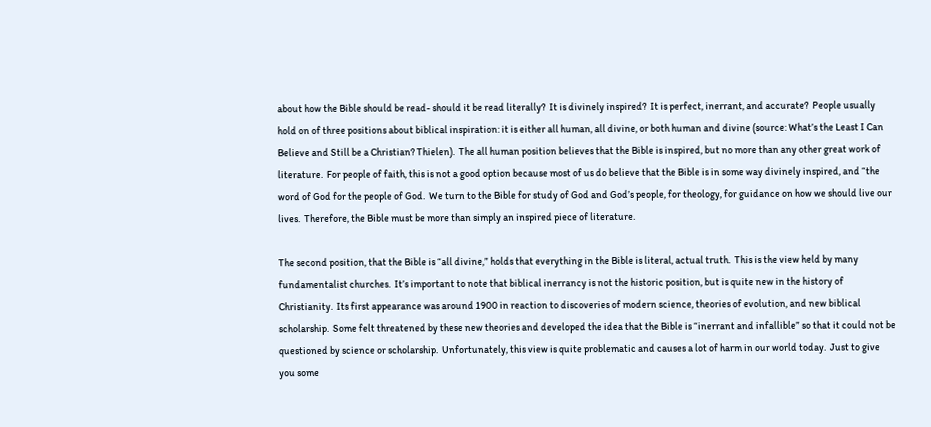about how the Bible should be read- should it be read literally?  It is divinely inspired?  It is perfect, inerrant, and accurate?  People usually hold on of three positions about biblical inspiration: it is either all human, all divine, or both human and divine (source: What’s the Least I Can Believe and Still be a Christian? Thielen).  The all human position believes that the Bible is inspired, but no more than any other great work of literature.  For people of faith, this is not a good option because most of us do believe that the Bible is in some way divinely inspired, and “the word of God for the people of God.  We turn to the Bible for study of God and God’s people, for theology, for guidance on how we should live our lives.  Therefore, the Bible must be more than simply an inspired piece of literature.

The second position, that the Bible is “all divine,” holds that everything in the Bible is literal, actual truth.  This is the view held by many fundamentalist churches.  It’s important to note that biblical inerrancy is not the historic position, but is quite new in the history of Christianity.  Its first appearance was around 1900 in reaction to discoveries of modern science, theories of evolution, and new biblical scholarship.  Some felt threatened by these new theories and developed the idea that the Bible is “inerrant and infallible” so that it could not be questioned by science or scholarship.  Unfortunately, this view is quite problematic and causes a lot of harm in our world today.  Just to give you some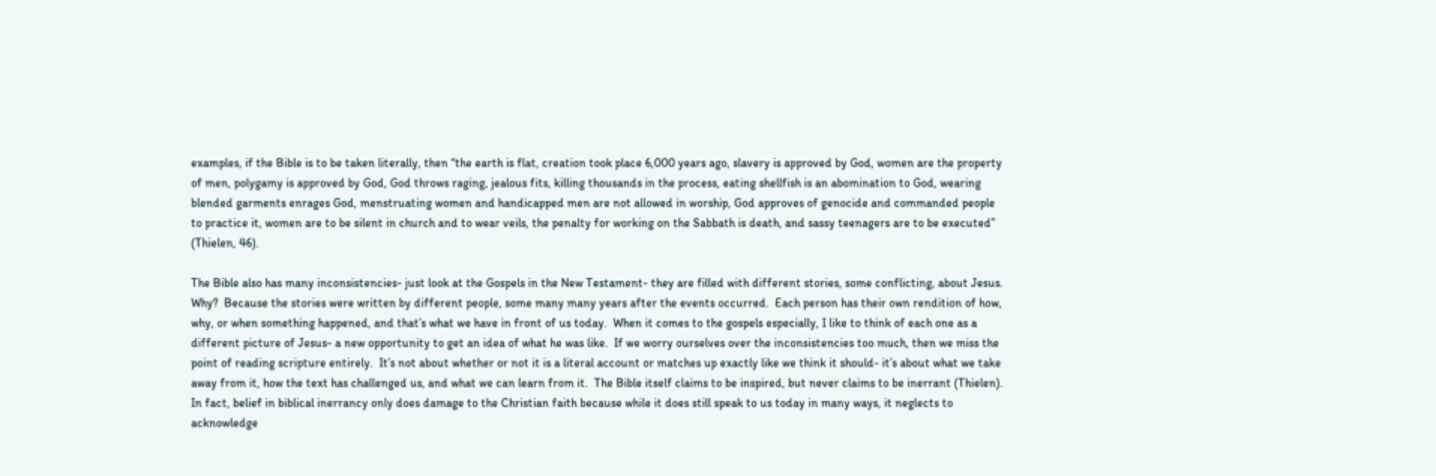examples, if the Bible is to be taken literally, then “the earth is flat, creation took place 6,000 years ago, slavery is approved by God, women are the property of men, polygamy is approved by God, God throws raging, jealous fits, killing thousands in the process, eating shellfish is an abomination to God, wearing blended garments enrages God, menstruating women and handicapped men are not allowed in worship, God approves of genocide and commanded people to practice it, women are to be silent in church and to wear veils, the penalty for working on the Sabbath is death, and sassy teenagers are to be executed” (Thielen, 46).

The Bible also has many inconsistencies- just look at the Gospels in the New Testament- they are filled with different stories, some conflicting, about Jesus.  Why?  Because the stories were written by different people, some many many years after the events occurred.  Each person has their own rendition of how, why, or when something happened, and that’s what we have in front of us today.  When it comes to the gospels especially, I like to think of each one as a different picture of Jesus- a new opportunity to get an idea of what he was like.  If we worry ourselves over the inconsistencies too much, then we miss the point of reading scripture entirely.  It’s not about whether or not it is a literal account or matches up exactly like we think it should- it’s about what we take away from it, how the text has challenged us, and what we can learn from it.  The Bible itself claims to be inspired, but never claims to be inerrant (Thielen).  In fact, belief in biblical inerrancy only does damage to the Christian faith because while it does still speak to us today in many ways, it neglects to acknowledge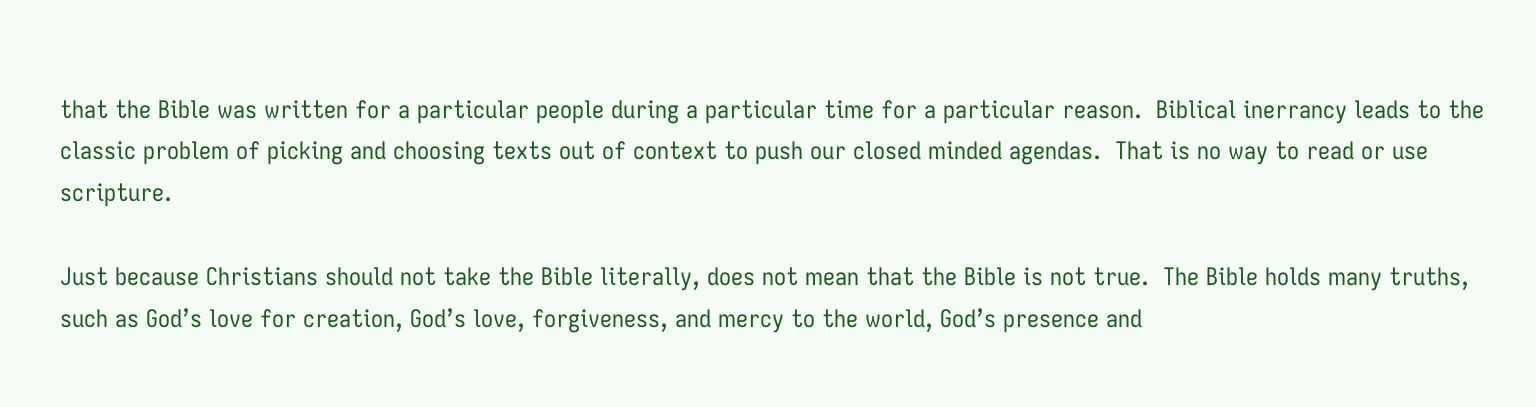that the Bible was written for a particular people during a particular time for a particular reason.  Biblical inerrancy leads to the classic problem of picking and choosing texts out of context to push our closed minded agendas.  That is no way to read or use scripture.

Just because Christians should not take the Bible literally, does not mean that the Bible is not true.  The Bible holds many truths, such as God’s love for creation, God’s love, forgiveness, and mercy to the world, God’s presence and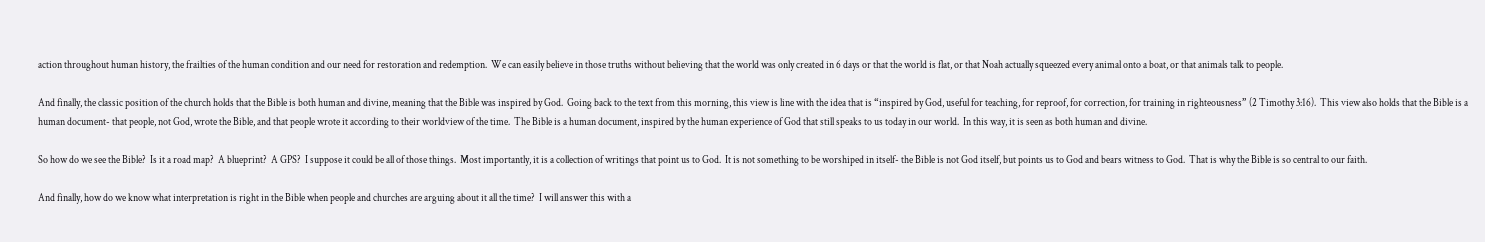action throughout human history, the frailties of the human condition and our need for restoration and redemption.  We can easily believe in those truths without believing that the world was only created in 6 days or that the world is flat, or that Noah actually squeezed every animal onto a boat, or that animals talk to people.

And finally, the classic position of the church holds that the Bible is both human and divine, meaning that the Bible was inspired by God.  Going back to the text from this morning, this view is line with the idea that is “inspired by God, useful for teaching, for reproof, for correction, for training in righteousness” (2 Timothy 3:16).  This view also holds that the Bible is a human document- that people, not God, wrote the Bible, and that people wrote it according to their worldview of the time.  The Bible is a human document, inspired by the human experience of God that still speaks to us today in our world.  In this way, it is seen as both human and divine.

So how do we see the Bible?  Is it a road map?  A blueprint?  A GPS?  I suppose it could be all of those things.  Most importantly, it is a collection of writings that point us to God.  It is not something to be worshiped in itself- the Bible is not God itself, but points us to God and bears witness to God.  That is why the Bible is so central to our faith.

And finally, how do we know what interpretation is right in the Bible when people and churches are arguing about it all the time?  I will answer this with a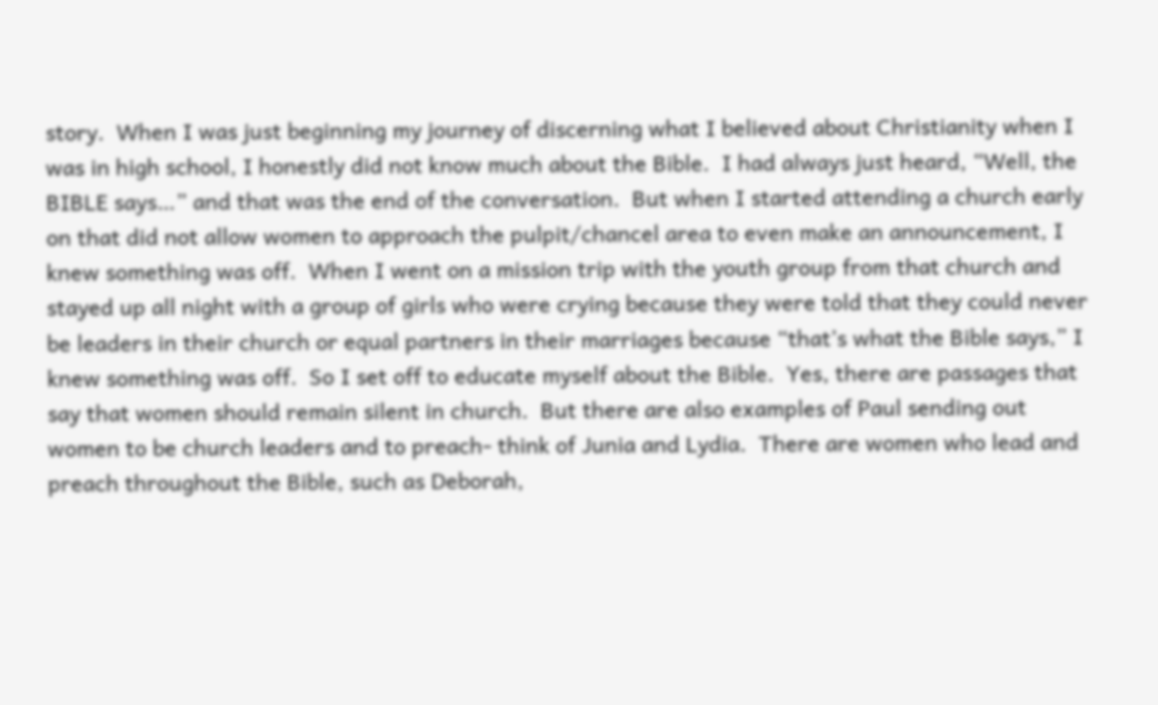story.  When I was just beginning my journey of discerning what I believed about Christianity when I was in high school, I honestly did not know much about the Bible.  I had always just heard, “Well, the BIBLE says…” and that was the end of the conversation.  But when I started attending a church early on that did not allow women to approach the pulpit/chancel area to even make an announcement, I knew something was off.  When I went on a mission trip with the youth group from that church and stayed up all night with a group of girls who were crying because they were told that they could never be leaders in their church or equal partners in their marriages because “that’s what the Bible says,” I knew something was off.  So I set off to educate myself about the Bible.  Yes, there are passages that say that women should remain silent in church.  But there are also examples of Paul sending out women to be church leaders and to preach- think of Junia and Lydia.  There are women who lead and preach throughout the Bible, such as Deborah,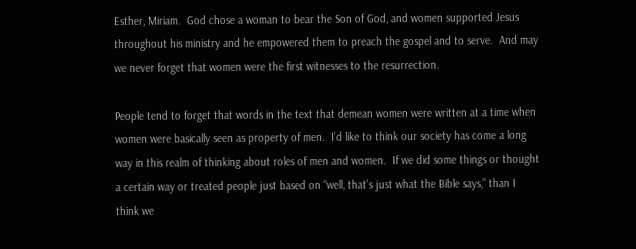Esther, Miriam.  God chose a woman to bear the Son of God, and women supported Jesus throughout his ministry and he empowered them to preach the gospel and to serve.  And may we never forget that women were the first witnesses to the resurrection.

People tend to forget that words in the text that demean women were written at a time when women were basically seen as property of men.  I’d like to think our society has come a long way in this realm of thinking about roles of men and women.  If we did some things or thought a certain way or treated people just based on “well, that’s just what the Bible says,” than I think we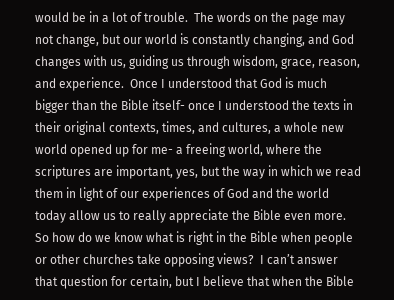would be in a lot of trouble.  The words on the page may not change, but our world is constantly changing, and God changes with us, guiding us through wisdom, grace, reason, and experience.  Once I understood that God is much bigger than the Bible itself- once I understood the texts in their original contexts, times, and cultures, a whole new world opened up for me- a freeing world, where the scriptures are important, yes, but the way in which we read them in light of our experiences of God and the world today allow us to really appreciate the Bible even more.  So how do we know what is right in the Bible when people or other churches take opposing views?  I can’t answer that question for certain, but I believe that when the Bible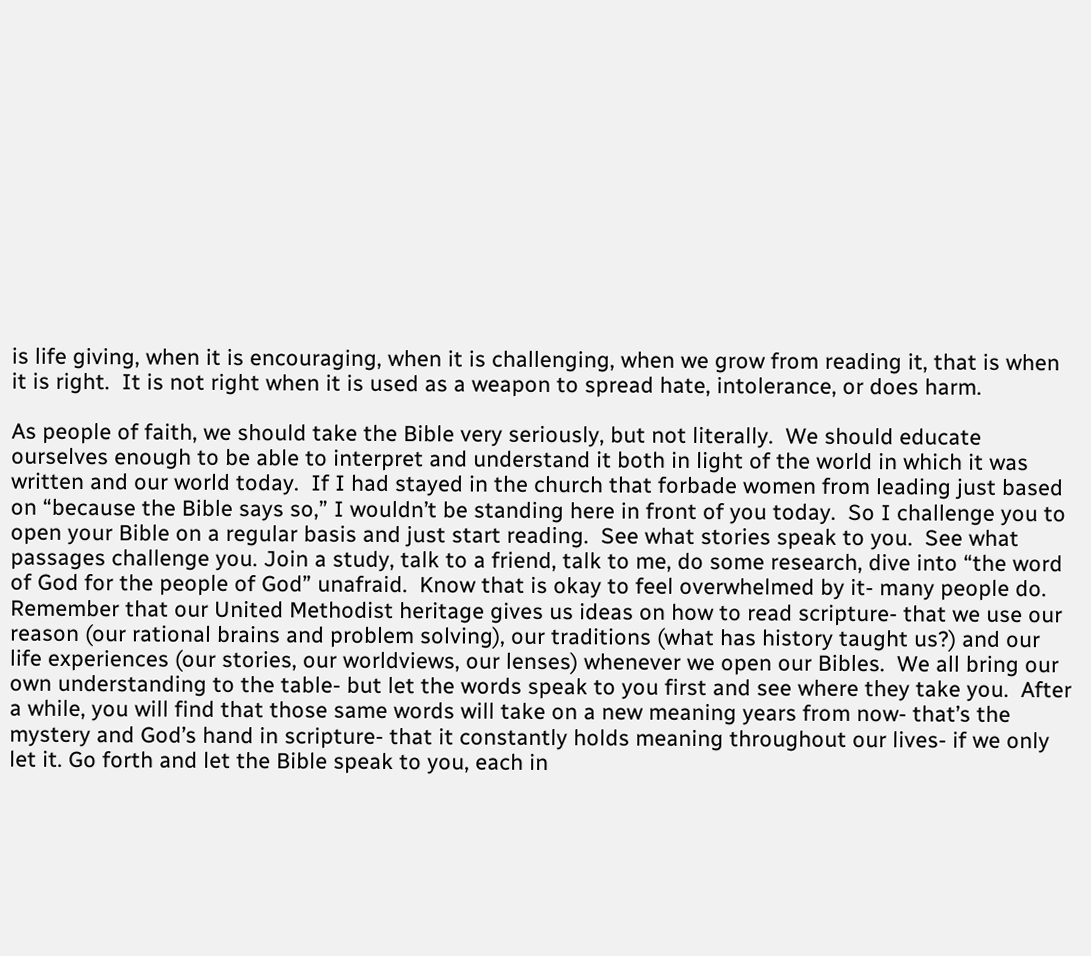is life giving, when it is encouraging, when it is challenging, when we grow from reading it, that is when it is right.  It is not right when it is used as a weapon to spread hate, intolerance, or does harm.

As people of faith, we should take the Bible very seriously, but not literally.  We should educate ourselves enough to be able to interpret and understand it both in light of the world in which it was written and our world today.  If I had stayed in the church that forbade women from leading just based on “because the Bible says so,” I wouldn’t be standing here in front of you today.  So I challenge you to open your Bible on a regular basis and just start reading.  See what stories speak to you.  See what passages challenge you. Join a study, talk to a friend, talk to me, do some research, dive into “the word of God for the people of God” unafraid.  Know that is okay to feel overwhelmed by it- many people do.  Remember that our United Methodist heritage gives us ideas on how to read scripture- that we use our reason (our rational brains and problem solving), our traditions (what has history taught us?) and our life experiences (our stories, our worldviews, our lenses) whenever we open our Bibles.  We all bring our own understanding to the table- but let the words speak to you first and see where they take you.  After a while, you will find that those same words will take on a new meaning years from now- that’s the mystery and God’s hand in scripture- that it constantly holds meaning throughout our lives- if we only let it. Go forth and let the Bible speak to you, each in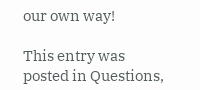our own way!

This entry was posted in Questions,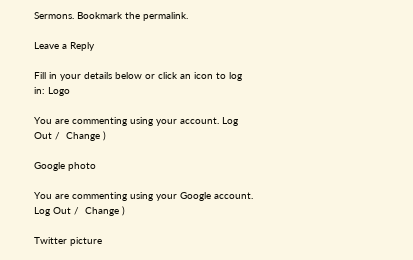Sermons. Bookmark the permalink.

Leave a Reply

Fill in your details below or click an icon to log in: Logo

You are commenting using your account. Log Out /  Change )

Google photo

You are commenting using your Google account. Log Out /  Change )

Twitter picture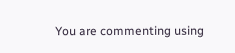You are commenting using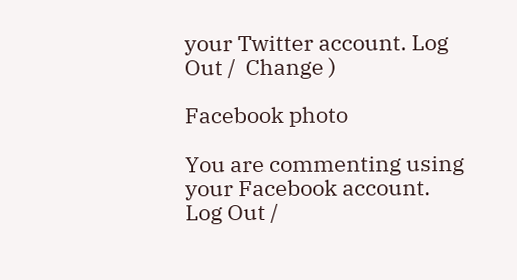your Twitter account. Log Out /  Change )

Facebook photo

You are commenting using your Facebook account. Log Out /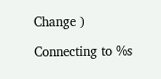Change )

Connecting to %s